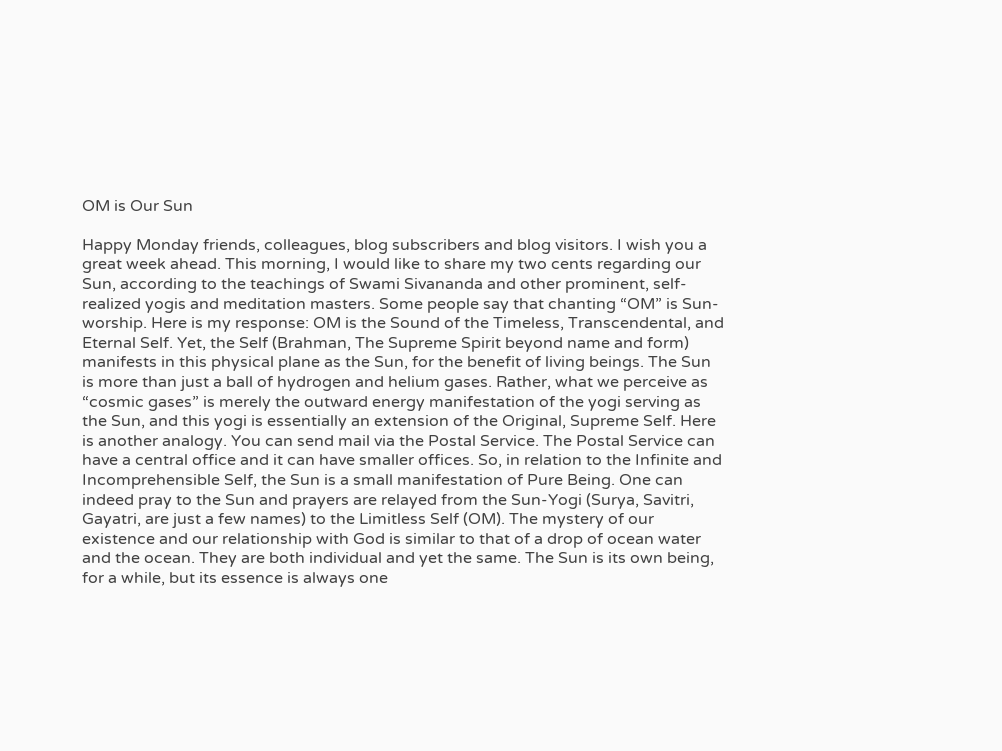OM is Our Sun

Happy Monday friends, colleagues, blog subscribers and blog visitors. I wish you a great week ahead. This morning, I would like to share my two cents regarding our Sun, according to the teachings of Swami Sivananda and other prominent, self-realized yogis and meditation masters. Some people say that chanting “OM” is Sun-worship. Here is my response: OM is the Sound of the Timeless, Transcendental, and Eternal Self. Yet, the Self (Brahman, The Supreme Spirit beyond name and form) manifests in this physical plane as the Sun, for the benefit of living beings. The Sun is more than just a ball of hydrogen and helium gases. Rather, what we perceive as “cosmic gases” is merely the outward energy manifestation of the yogi serving as the Sun, and this yogi is essentially an extension of the Original, Supreme Self. Here is another analogy. You can send mail via the Postal Service. The Postal Service can have a central office and it can have smaller offices. So, in relation to the Infinite and Incomprehensible Self, the Sun is a small manifestation of Pure Being. One can indeed pray to the Sun and prayers are relayed from the Sun-Yogi (Surya, Savitri, Gayatri, are just a few names) to the Limitless Self (OM). The mystery of our existence and our relationship with God is similar to that of a drop of ocean water and the ocean. They are both individual and yet the same. The Sun is its own being, for a while, but its essence is always one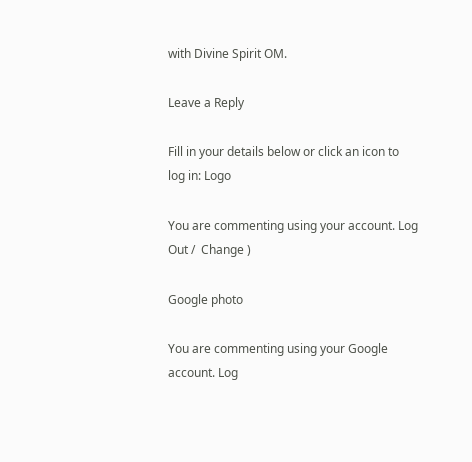with Divine Spirit OM.

Leave a Reply

Fill in your details below or click an icon to log in: Logo

You are commenting using your account. Log Out /  Change )

Google photo

You are commenting using your Google account. Log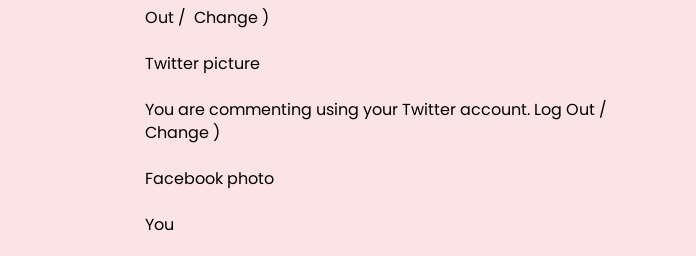Out /  Change )

Twitter picture

You are commenting using your Twitter account. Log Out /  Change )

Facebook photo

You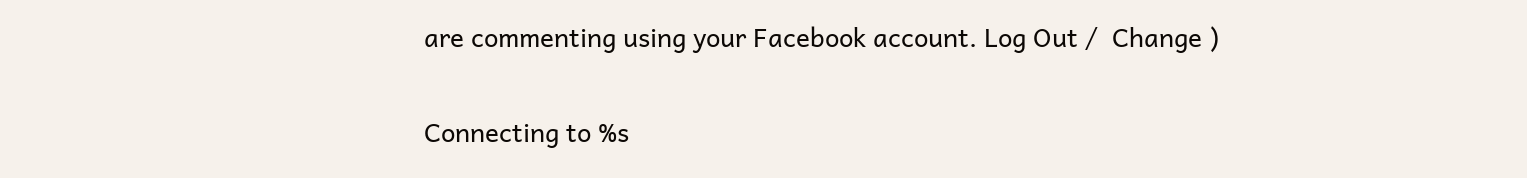are commenting using your Facebook account. Log Out /  Change )

Connecting to %s